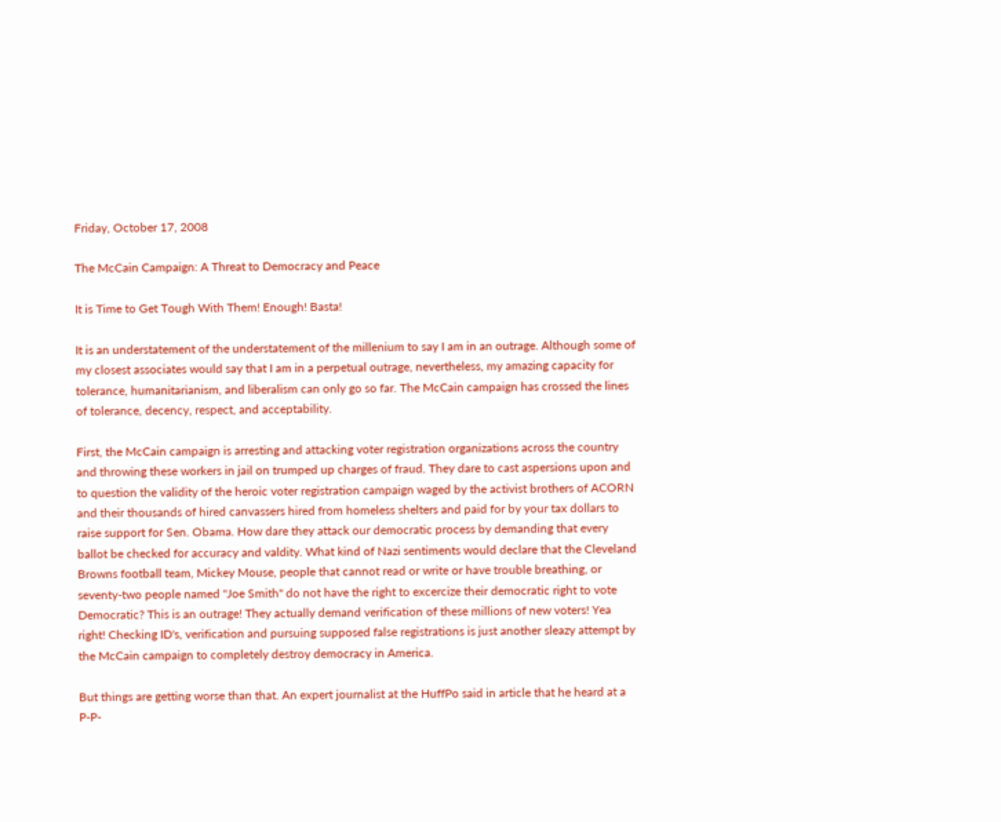Friday, October 17, 2008

The McCain Campaign: A Threat to Democracy and Peace

It is Time to Get Tough With Them! Enough! Basta!

It is an understatement of the understatement of the millenium to say I am in an outrage. Although some of my closest associates would say that I am in a perpetual outrage, nevertheless, my amazing capacity for tolerance, humanitarianism, and liberalism can only go so far. The McCain campaign has crossed the lines of tolerance, decency, respect, and acceptability.

First, the McCain campaign is arresting and attacking voter registration organizations across the country and throwing these workers in jail on trumped up charges of fraud. They dare to cast aspersions upon and to question the validity of the heroic voter registration campaign waged by the activist brothers of ACORN and their thousands of hired canvassers hired from homeless shelters and paid for by your tax dollars to raise support for Sen. Obama. How dare they attack our democratic process by demanding that every ballot be checked for accuracy and valdity. What kind of Nazi sentiments would declare that the Cleveland Browns football team, Mickey Mouse, people that cannot read or write or have trouble breathing, or seventy-two people named "Joe Smith" do not have the right to excercize their democratic right to vote Democratic? This is an outrage! They actually demand verification of these millions of new voters! Yea right! Checking ID's, verification and pursuing supposed false registrations is just another sleazy attempt by the McCain campaign to completely destroy democracy in America.

But things are getting worse than that. An expert journalist at the HuffPo said in article that he heard at a P-P-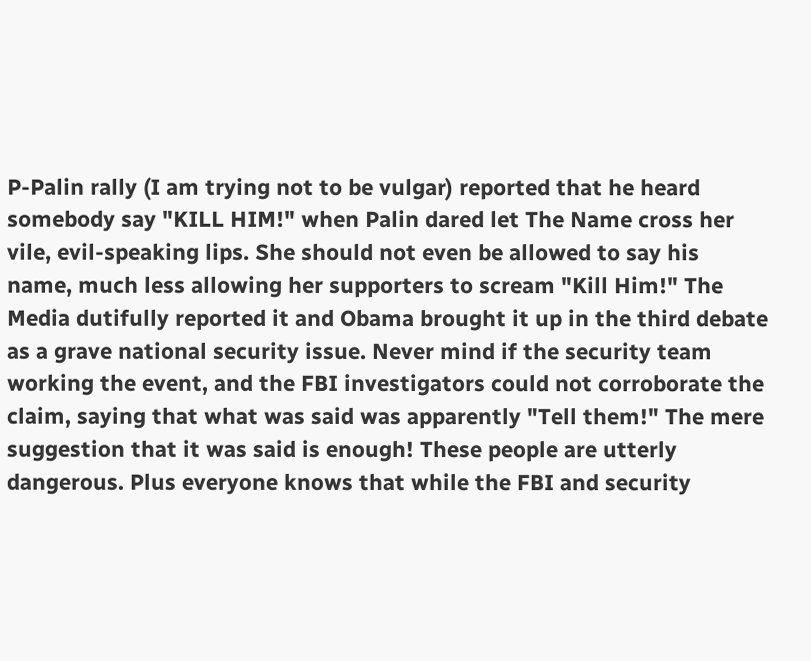P-Palin rally (I am trying not to be vulgar) reported that he heard somebody say "KILL HIM!" when Palin dared let The Name cross her vile, evil-speaking lips. She should not even be allowed to say his name, much less allowing her supporters to scream "Kill Him!" The Media dutifully reported it and Obama brought it up in the third debate as a grave national security issue. Never mind if the security team working the event, and the FBI investigators could not corroborate the claim, saying that what was said was apparently "Tell them!" The mere suggestion that it was said is enough! These people are utterly dangerous. Plus everyone knows that while the FBI and security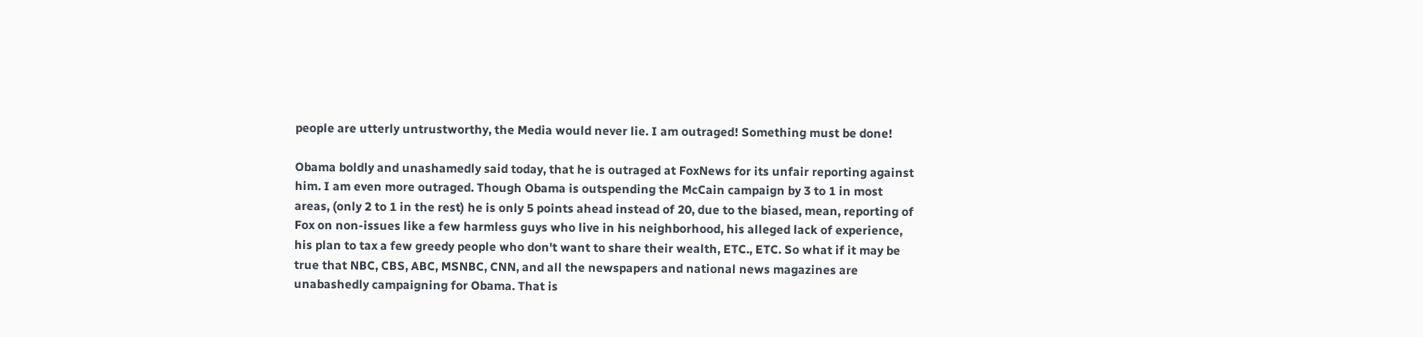people are utterly untrustworthy, the Media would never lie. I am outraged! Something must be done!

Obama boldly and unashamedly said today, that he is outraged at FoxNews for its unfair reporting against him. I am even more outraged. Though Obama is outspending the McCain campaign by 3 to 1 in most areas, (only 2 to 1 in the rest) he is only 5 points ahead instead of 20, due to the biased, mean, reporting of Fox on non-issues like a few harmless guys who live in his neighborhood, his alleged lack of experience, his plan to tax a few greedy people who don't want to share their wealth, ETC., ETC. So what if it may be true that NBC, CBS, ABC, MSNBC, CNN, and all the newspapers and national news magazines are unabashedly campaigning for Obama. That is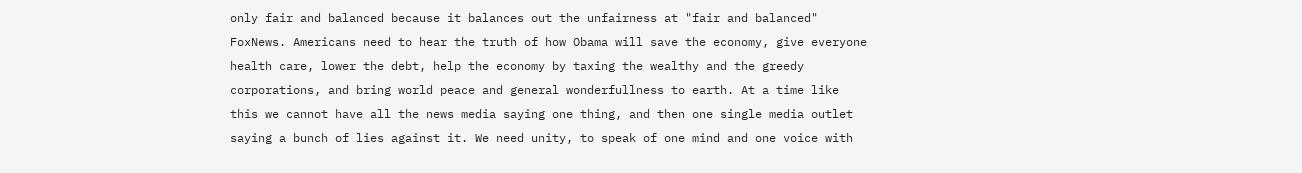only fair and balanced because it balances out the unfairness at "fair and balanced" FoxNews. Americans need to hear the truth of how Obama will save the economy, give everyone health care, lower the debt, help the economy by taxing the wealthy and the greedy corporations, and bring world peace and general wonderfullness to earth. At a time like this we cannot have all the news media saying one thing, and then one single media outlet saying a bunch of lies against it. We need unity, to speak of one mind and one voice with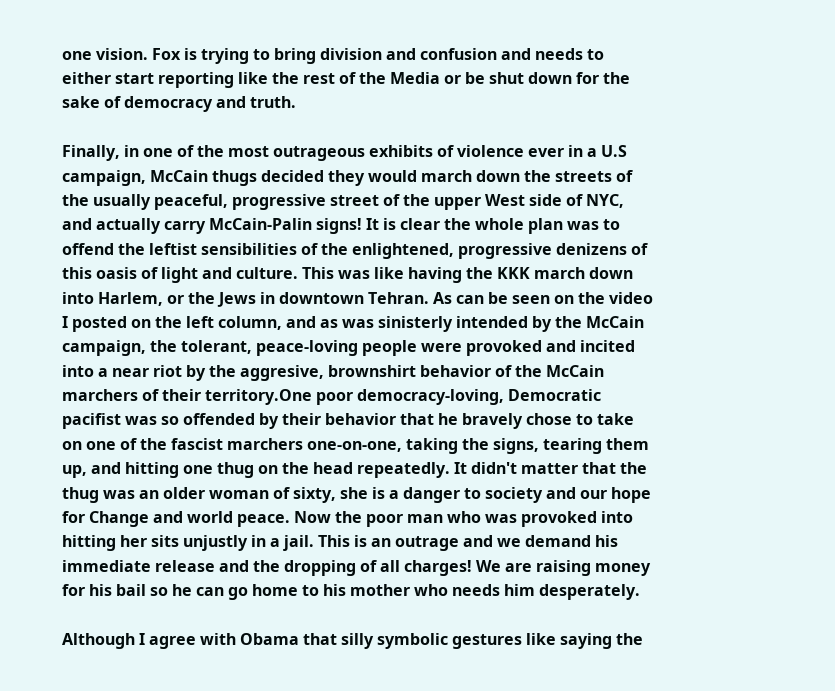one vision. Fox is trying to bring division and confusion and needs to either start reporting like the rest of the Media or be shut down for the sake of democracy and truth.

Finally, in one of the most outrageous exhibits of violence ever in a U.S campaign, McCain thugs decided they would march down the streets of the usually peaceful, progressive street of the upper West side of NYC, and actually carry McCain-Palin signs! It is clear the whole plan was to offend the leftist sensibilities of the enlightened, progressive denizens of this oasis of light and culture. This was like having the KKK march down into Harlem, or the Jews in downtown Tehran. As can be seen on the video I posted on the left column, and as was sinisterly intended by the McCain campaign, the tolerant, peace-loving people were provoked and incited into a near riot by the aggresive, brownshirt behavior of the McCain marchers of their territory.One poor democracy-loving, Democratic pacifist was so offended by their behavior that he bravely chose to take on one of the fascist marchers one-on-one, taking the signs, tearing them up, and hitting one thug on the head repeatedly. It didn't matter that the thug was an older woman of sixty, she is a danger to society and our hope for Change and world peace. Now the poor man who was provoked into hitting her sits unjustly in a jail. This is an outrage and we demand his immediate release and the dropping of all charges! We are raising money for his bail so he can go home to his mother who needs him desperately.

Although I agree with Obama that silly symbolic gestures like saying the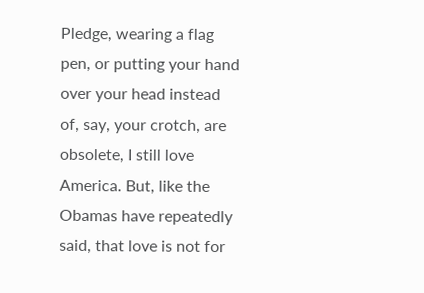Pledge, wearing a flag pen, or putting your hand over your head instead of, say, your crotch, are obsolete, I still love America. But, like the Obamas have repeatedly said, that love is not for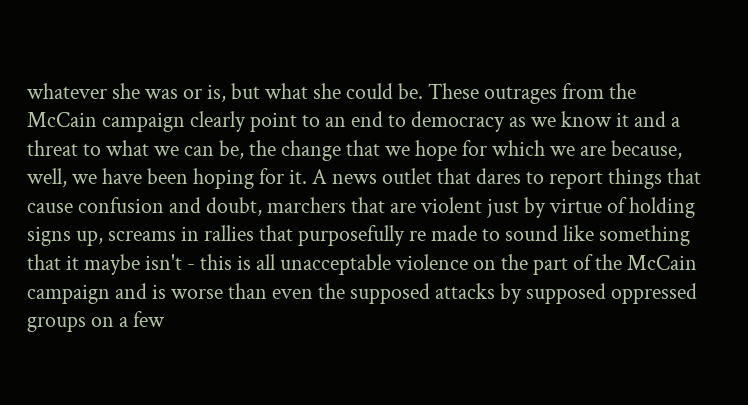whatever she was or is, but what she could be. These outrages from the McCain campaign clearly point to an end to democracy as we know it and a threat to what we can be, the change that we hope for which we are because, well, we have been hoping for it. A news outlet that dares to report things that cause confusion and doubt, marchers that are violent just by virtue of holding signs up, screams in rallies that purposefully re made to sound like something that it maybe isn't - this is all unacceptable violence on the part of the McCain campaign and is worse than even the supposed attacks by supposed oppressed groups on a few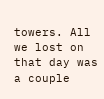towers. All we lost on that day was a couple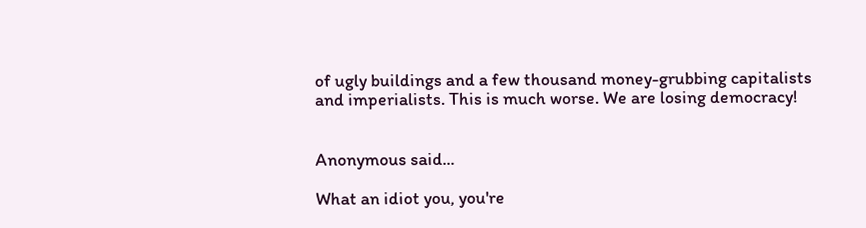of ugly buildings and a few thousand money-grubbing capitalists and imperialists. This is much worse. We are losing democracy!


Anonymous said...

What an idiot you, you're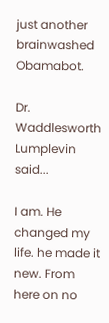just another brainwashed Obamabot.

Dr. Waddlesworth Lumplevin said...

I am. He changed my life. he made it new. From here on no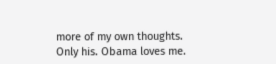more of my own thoughts. Only his. Obama loves me.